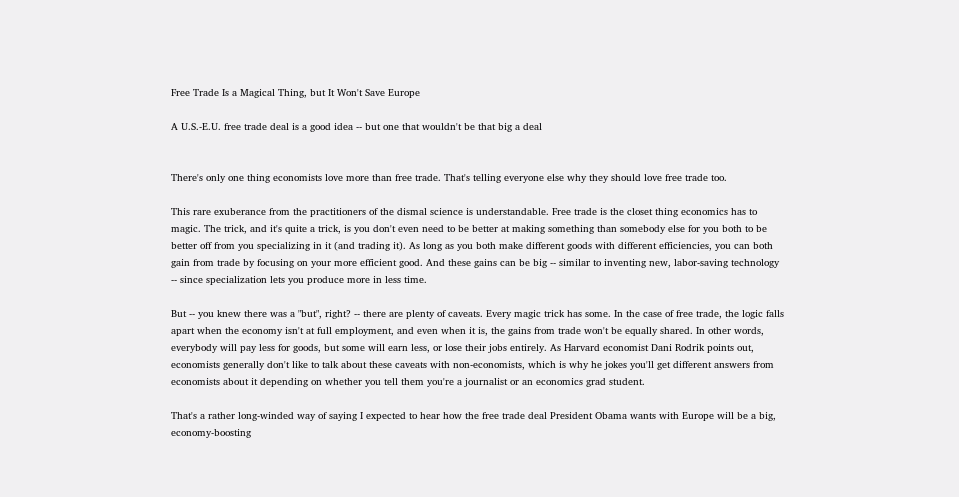Free Trade Is a Magical Thing, but It Won't Save Europe

A U.S.-E.U. free trade deal is a good idea -- but one that wouldn't be that big a deal


There's only one thing economists love more than free trade. That's telling everyone else why they should love free trade too.

This rare exuberance from the practitioners of the dismal science is understandable. Free trade is the closet thing economics has to magic. The trick, and it's quite a trick, is you don't even need to be better at making something than somebody else for you both to be better off from you specializing in it (and trading it). As long as you both make different goods with different efficiencies, you can both gain from trade by focusing on your more efficient good. And these gains can be big -- similar to inventing new, labor-saving technology -- since specialization lets you produce more in less time.

But -- you knew there was a "but", right? -- there are plenty of caveats. Every magic trick has some. In the case of free trade, the logic falls apart when the economy isn't at full employment, and even when it is, the gains from trade won't be equally shared. In other words, everybody will pay less for goods, but some will earn less, or lose their jobs entirely. As Harvard economist Dani Rodrik points out, economists generally don't like to talk about these caveats with non-economists, which is why he jokes you'll get different answers from economists about it depending on whether you tell them you're a journalist or an economics grad student.

That's a rather long-winded way of saying I expected to hear how the free trade deal President Obama wants with Europe will be a big, economy-boosting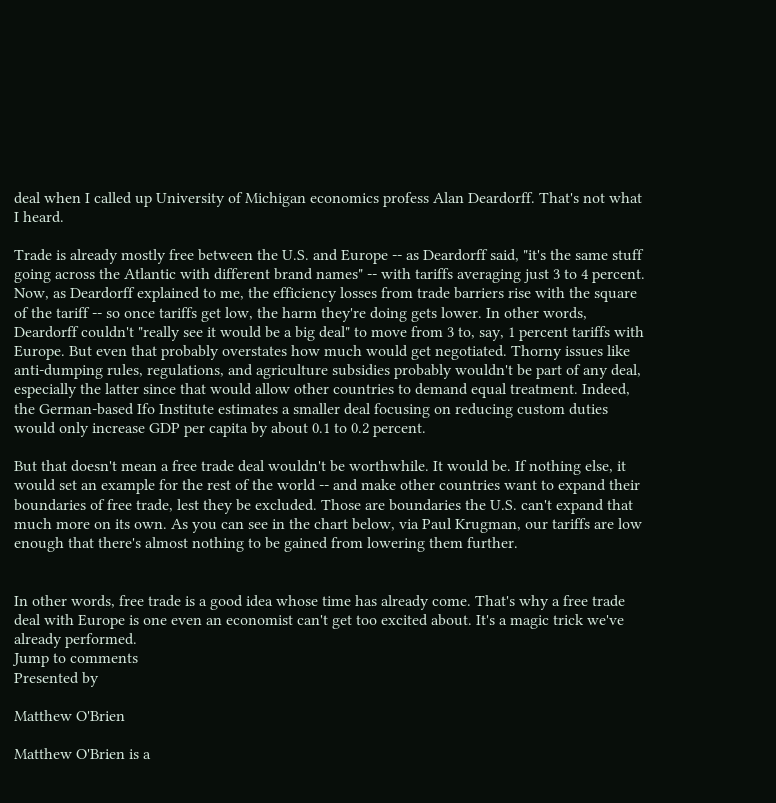deal when I called up University of Michigan economics profess Alan Deardorff. That's not what I heard.

Trade is already mostly free between the U.S. and Europe -- as Deardorff said, "it's the same stuff going across the Atlantic with different brand names" -- with tariffs averaging just 3 to 4 percent. Now, as Deardorff explained to me, the efficiency losses from trade barriers rise with the square of the tariff -- so once tariffs get low, the harm they're doing gets lower. In other words, Deardorff couldn't "really see it would be a big deal" to move from 3 to, say, 1 percent tariffs with Europe. But even that probably overstates how much would get negotiated. Thorny issues like anti-dumping rules, regulations, and agriculture subsidies probably wouldn't be part of any deal, especially the latter since that would allow other countries to demand equal treatment. Indeed, the German-based Ifo Institute estimates a smaller deal focusing on reducing custom duties would only increase GDP per capita by about 0.1 to 0.2 percent.

But that doesn't mean a free trade deal wouldn't be worthwhile. It would be. If nothing else, it would set an example for the rest of the world -- and make other countries want to expand their boundaries of free trade, lest they be excluded. Those are boundaries the U.S. can't expand that much more on its own. As you can see in the chart below, via Paul Krugman, our tariffs are low enough that there's almost nothing to be gained from lowering them further.


In other words, free trade is a good idea whose time has already come. That's why a free trade deal with Europe is one even an economist can't get too excited about. It's a magic trick we've already performed.
Jump to comments
Presented by

Matthew O'Brien

Matthew O'Brien is a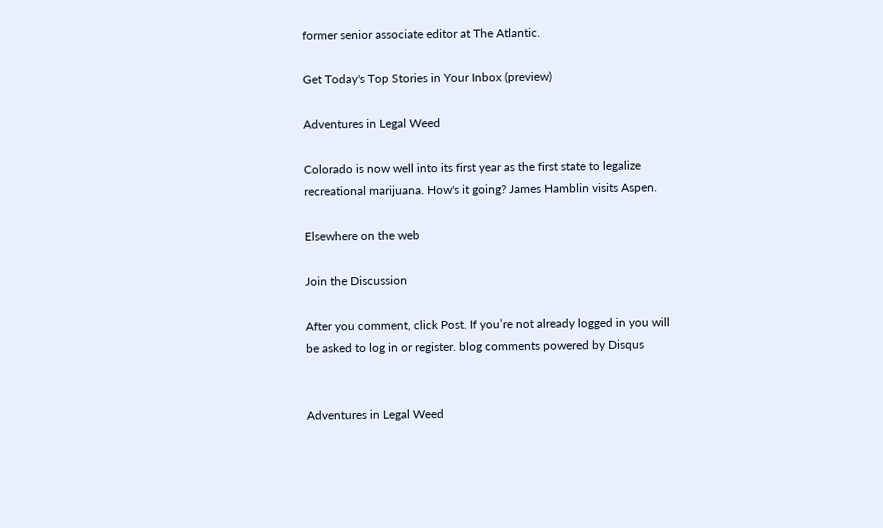former senior associate editor at The Atlantic.

Get Today's Top Stories in Your Inbox (preview)

Adventures in Legal Weed

Colorado is now well into its first year as the first state to legalize recreational marijuana. How's it going? James Hamblin visits Aspen.

Elsewhere on the web

Join the Discussion

After you comment, click Post. If you’re not already logged in you will be asked to log in or register. blog comments powered by Disqus


Adventures in Legal Weed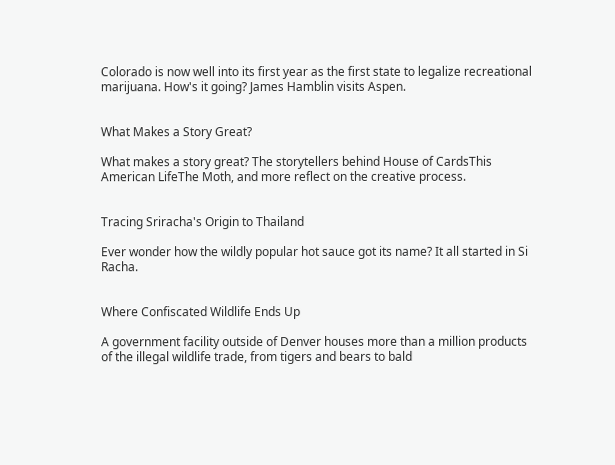Colorado is now well into its first year as the first state to legalize recreational marijuana. How's it going? James Hamblin visits Aspen.


What Makes a Story Great?

What makes a story great? The storytellers behind House of CardsThis American LifeThe Moth, and more reflect on the creative process.


Tracing Sriracha's Origin to Thailand

Ever wonder how the wildly popular hot sauce got its name? It all started in Si Racha.


Where Confiscated Wildlife Ends Up

A government facility outside of Denver houses more than a million products of the illegal wildlife trade, from tigers and bears to bald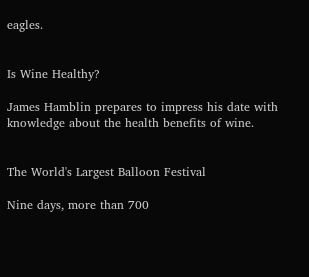eagles.


Is Wine Healthy?

James Hamblin prepares to impress his date with knowledge about the health benefits of wine.


The World's Largest Balloon Festival

Nine days, more than 700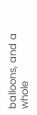balloons, and a whole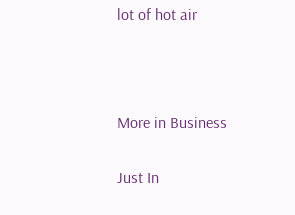lot of hot air



More in Business

Just In